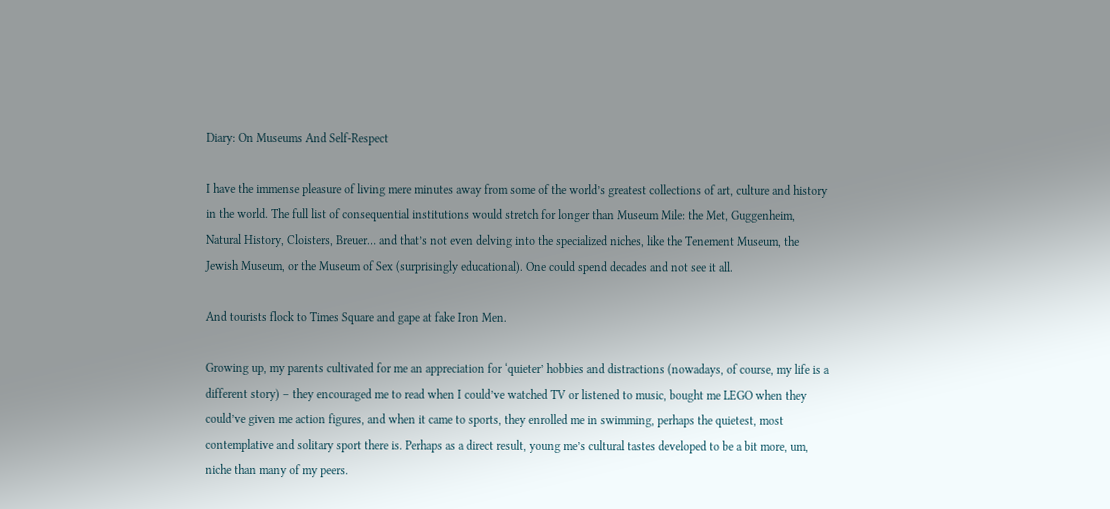Diary: On Museums And Self-Respect

I have the immense pleasure of living mere minutes away from some of the world’s greatest collections of art, culture and history in the world. The full list of consequential institutions would stretch for longer than Museum Mile: the Met, Guggenheim, Natural History, Cloisters, Breuer… and that’s not even delving into the specialized niches, like the Tenement Museum, the Jewish Museum, or the Museum of Sex (surprisingly educational). One could spend decades and not see it all.

And tourists flock to Times Square and gape at fake Iron Men.

Growing up, my parents cultivated for me an appreciation for ‘quieter’ hobbies and distractions (nowadays, of course, my life is a different story) – they encouraged me to read when I could’ve watched TV or listened to music, bought me LEGO when they could’ve given me action figures, and when it came to sports, they enrolled me in swimming, perhaps the quietest, most contemplative and solitary sport there is. Perhaps as a direct result, young me’s cultural tastes developed to be a bit more, um, niche than many of my peers.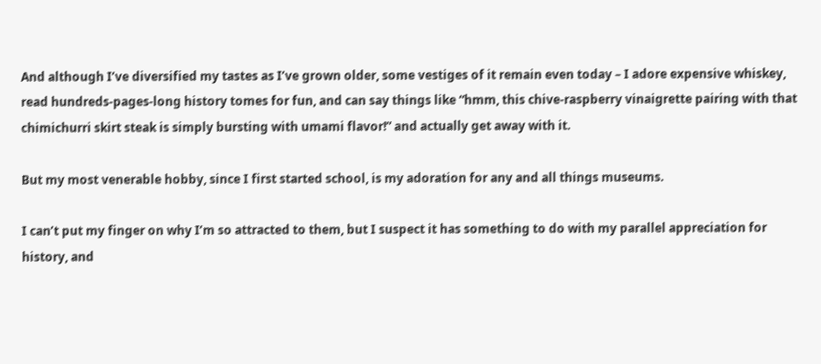And although I’ve diversified my tastes as I’ve grown older, some vestiges of it remain even today – I adore expensive whiskey, read hundreds-pages-long history tomes for fun, and can say things like “hmm, this chive-raspberry vinaigrette pairing with that chimichurri skirt steak is simply bursting with umami flavor!” and actually get away with it.

But my most venerable hobby, since I first started school, is my adoration for any and all things museums.

I can’t put my finger on why I’m so attracted to them, but I suspect it has something to do with my parallel appreciation for history, and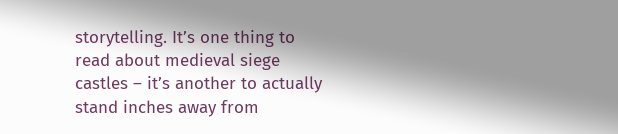storytelling. It’s one thing to read about medieval siege castles – it’s another to actually stand inches away from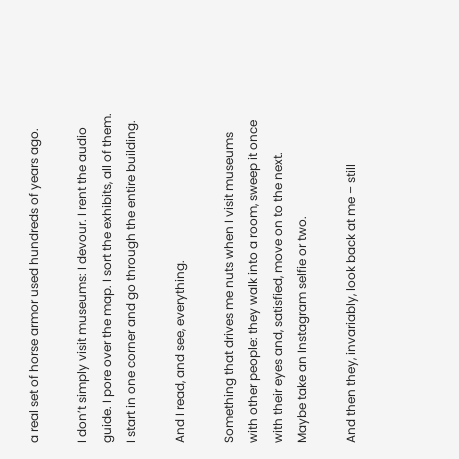a real set of horse armor used hundreds of years ago.

I don’t simply visit museums: I devour. I rent the audio guide. I pore over the map. I sort the exhibits, all of them. I start in one corner and go through the entire building.

And I read, and see, everything.

Something that drives me nuts when I visit museums with other people: they walk into a room, sweep it once with their eyes and, satisfied, move on to the next. Maybe take an Instagram selfie or two.

And then they, invariably, look back at me – still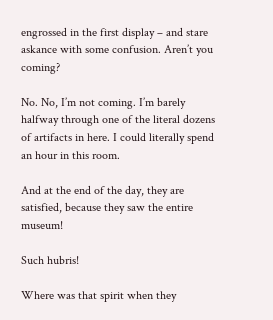engrossed in the first display – and stare askance with some confusion. Aren’t you coming?

No. No, I’m not coming. I’m barely halfway through one of the literal dozens of artifacts in here. I could literally spend an hour in this room.

And at the end of the day, they are satisfied, because they saw the entire museum!

Such hubris!

Where was that spirit when they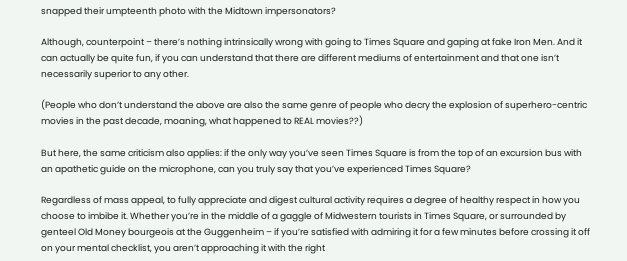snapped their umpteenth photo with the Midtown impersonators?

Although, counterpoint – there’s nothing intrinsically wrong with going to Times Square and gaping at fake Iron Men. And it can actually be quite fun, if you can understand that there are different mediums of entertainment and that one isn’t necessarily superior to any other.

(People who don’t understand the above are also the same genre of people who decry the explosion of superhero-centric movies in the past decade, moaning, what happened to REAL movies??)

But here, the same criticism also applies: if the only way you’ve seen Times Square is from the top of an excursion bus with an apathetic guide on the microphone, can you truly say that you’ve experienced Times Square?

Regardless of mass appeal, to fully appreciate and digest cultural activity requires a degree of healthy respect in how you choose to imbibe it. Whether you’re in the middle of a gaggle of Midwestern tourists in Times Square, or surrounded by genteel Old Money bourgeois at the Guggenheim – if you’re satisfied with admiring it for a few minutes before crossing it off on your mental checklist, you aren’t approaching it with the right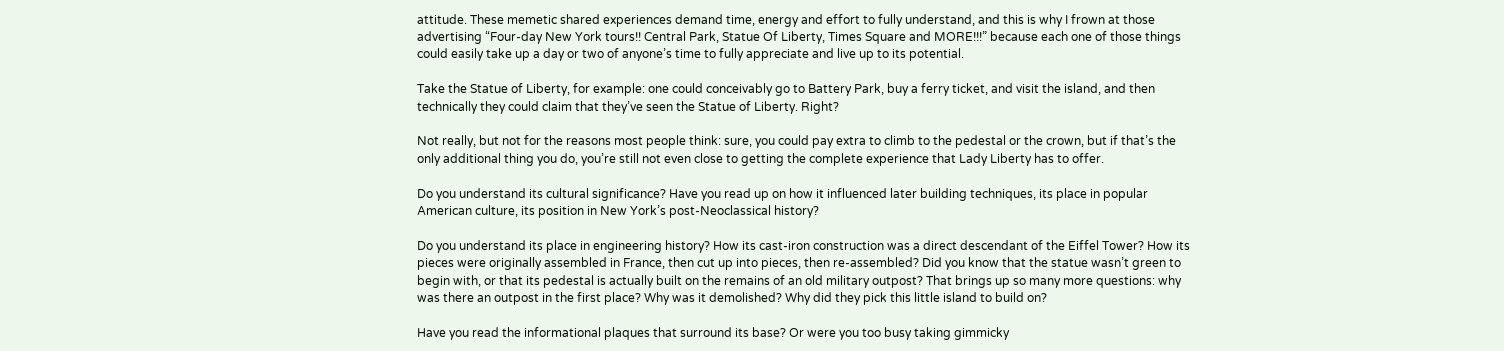attitude. These memetic shared experiences demand time, energy and effort to fully understand, and this is why I frown at those advertising “Four-day New York tours!! Central Park, Statue Of Liberty, Times Square and MORE!!!” because each one of those things could easily take up a day or two of anyone’s time to fully appreciate and live up to its potential.

Take the Statue of Liberty, for example: one could conceivably go to Battery Park, buy a ferry ticket, and visit the island, and then technically they could claim that they’ve seen the Statue of Liberty. Right?

Not really, but not for the reasons most people think: sure, you could pay extra to climb to the pedestal or the crown, but if that’s the only additional thing you do, you’re still not even close to getting the complete experience that Lady Liberty has to offer.

Do you understand its cultural significance? Have you read up on how it influenced later building techniques, its place in popular American culture, its position in New York’s post-Neoclassical history?

Do you understand its place in engineering history? How its cast-iron construction was a direct descendant of the Eiffel Tower? How its pieces were originally assembled in France, then cut up into pieces, then re-assembled? Did you know that the statue wasn’t green to begin with, or that its pedestal is actually built on the remains of an old military outpost? That brings up so many more questions: why was there an outpost in the first place? Why was it demolished? Why did they pick this little island to build on?

Have you read the informational plaques that surround its base? Or were you too busy taking gimmicky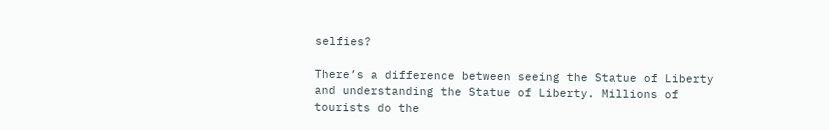selfies?

There’s a difference between seeing the Statue of Liberty and understanding the Statue of Liberty. Millions of tourists do the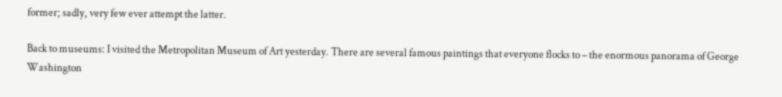former; sadly, very few ever attempt the latter.

Back to museums: I visited the Metropolitan Museum of Art yesterday. There are several famous paintings that everyone flocks to – the enormous panorama of George Washington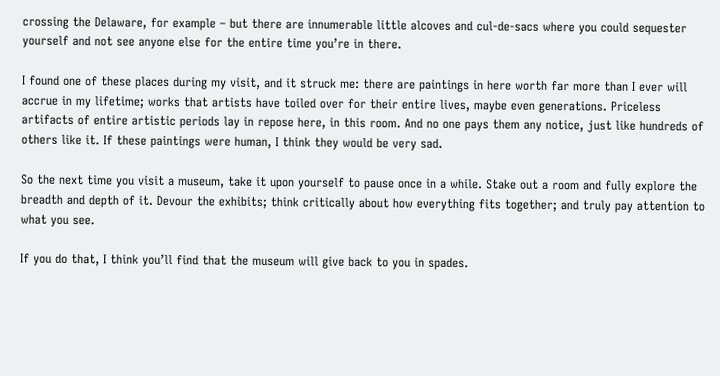crossing the Delaware, for example – but there are innumerable little alcoves and cul-de-sacs where you could sequester yourself and not see anyone else for the entire time you’re in there.

I found one of these places during my visit, and it struck me: there are paintings in here worth far more than I ever will accrue in my lifetime; works that artists have toiled over for their entire lives, maybe even generations. Priceless artifacts of entire artistic periods lay in repose here, in this room. And no one pays them any notice, just like hundreds of others like it. If these paintings were human, I think they would be very sad.

So the next time you visit a museum, take it upon yourself to pause once in a while. Stake out a room and fully explore the breadth and depth of it. Devour the exhibits; think critically about how everything fits together; and truly pay attention to what you see.

If you do that, I think you’ll find that the museum will give back to you in spades.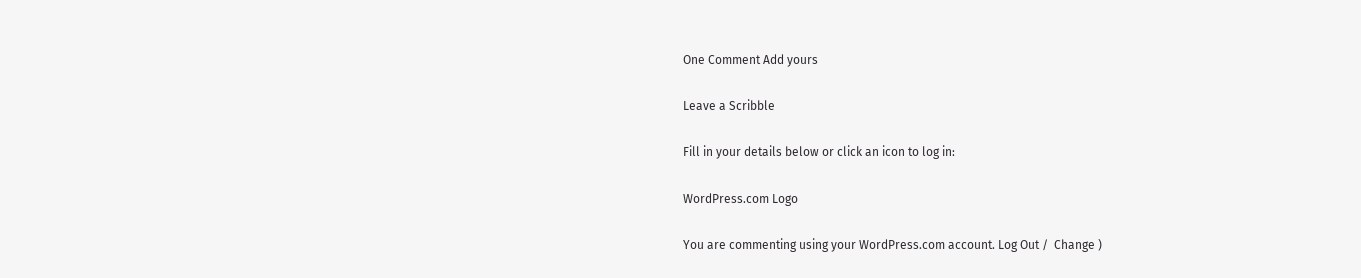One Comment Add yours

Leave a Scribble

Fill in your details below or click an icon to log in:

WordPress.com Logo

You are commenting using your WordPress.com account. Log Out /  Change )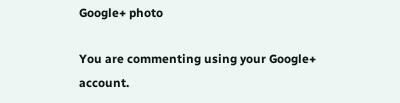Google+ photo

You are commenting using your Google+ account.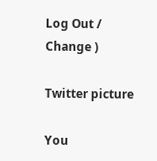Log Out /  Change )

Twitter picture

You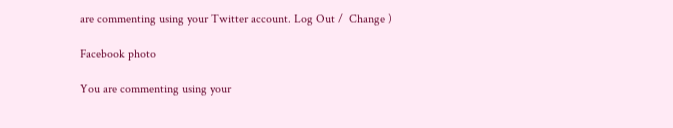are commenting using your Twitter account. Log Out /  Change )

Facebook photo

You are commenting using your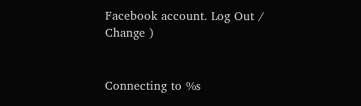Facebook account. Log Out /  Change )


Connecting to %s